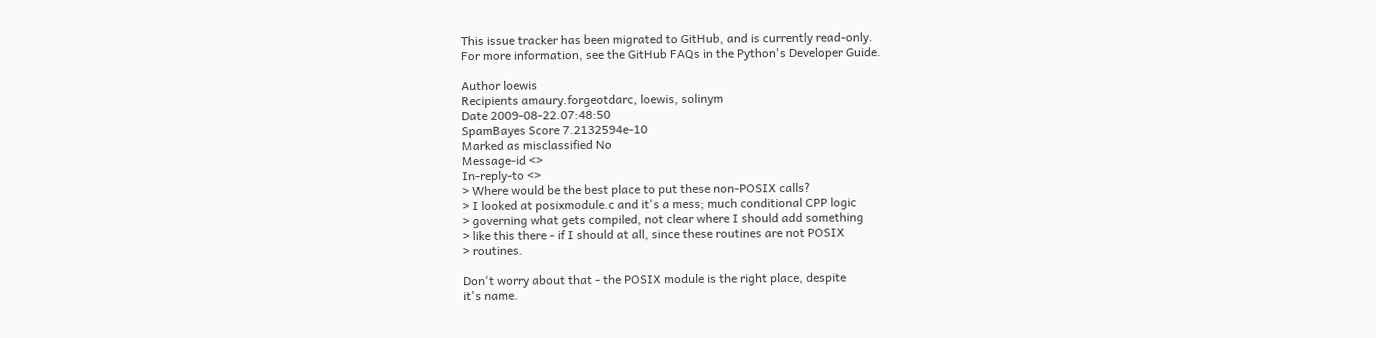This issue tracker has been migrated to GitHub, and is currently read-only.
For more information, see the GitHub FAQs in the Python's Developer Guide.

Author loewis
Recipients amaury.forgeotdarc, loewis, solinym
Date 2009-08-22.07:48:50
SpamBayes Score 7.2132594e-10
Marked as misclassified No
Message-id <>
In-reply-to <>
> Where would be the best place to put these non-POSIX calls?
> I looked at posixmodule.c and it's a mess; much conditional CPP logic
> governing what gets compiled, not clear where I should add something
> like this there - if I should at all, since these routines are not POSIX
> routines.

Don't worry about that - the POSIX module is the right place, despite
it's name.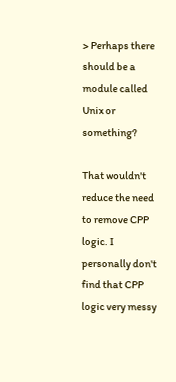> Perhaps there should be a module called Unix or something?

That wouldn't reduce the need to remove CPP logic. I personally don't
find that CPP logic very messy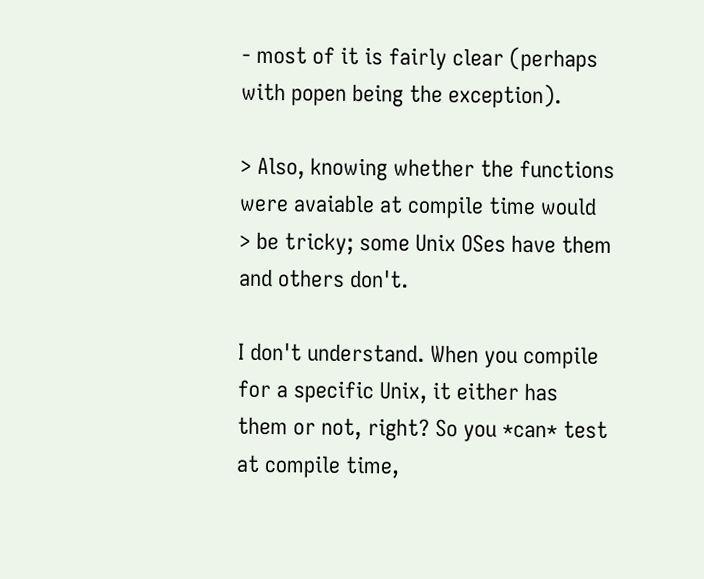- most of it is fairly clear (perhaps
with popen being the exception).

> Also, knowing whether the functions were avaiable at compile time would
> be tricky; some Unix OSes have them and others don't.

I don't understand. When you compile for a specific Unix, it either has
them or not, right? So you *can* test at compile time,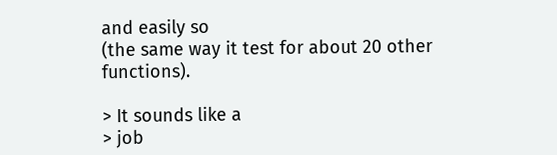and easily so
(the same way it test for about 20 other functions).

> It sounds like a
> job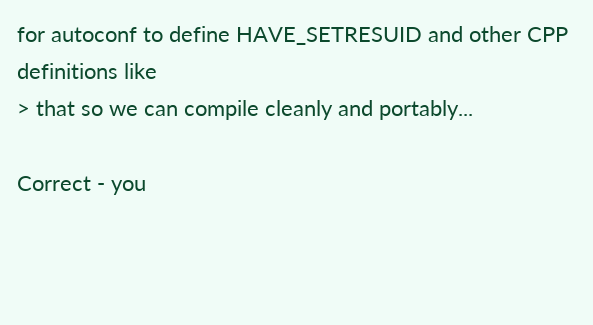for autoconf to define HAVE_SETRESUID and other CPP definitions like
> that so we can compile cleanly and portably...

Correct - you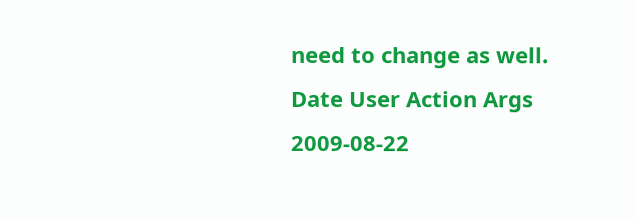need to change as well.
Date User Action Args
2009-08-22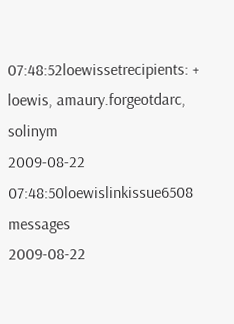07:48:52loewissetrecipients: + loewis, amaury.forgeotdarc, solinym
2009-08-22 07:48:50loewislinkissue6508 messages
2009-08-22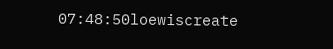07:48:50loewiscreate